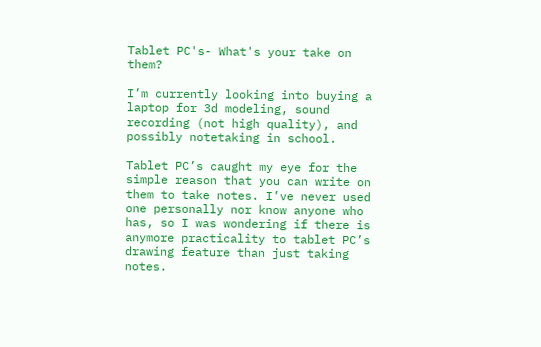Tablet PC's- What's your take on them?

I’m currently looking into buying a laptop for 3d modeling, sound recording (not high quality), and possibly notetaking in school.

Tablet PC’s caught my eye for the simple reason that you can write on them to take notes. I’ve never used one personally nor know anyone who has, so I was wondering if there is anymore practicality to tablet PC’s drawing feature than just taking notes.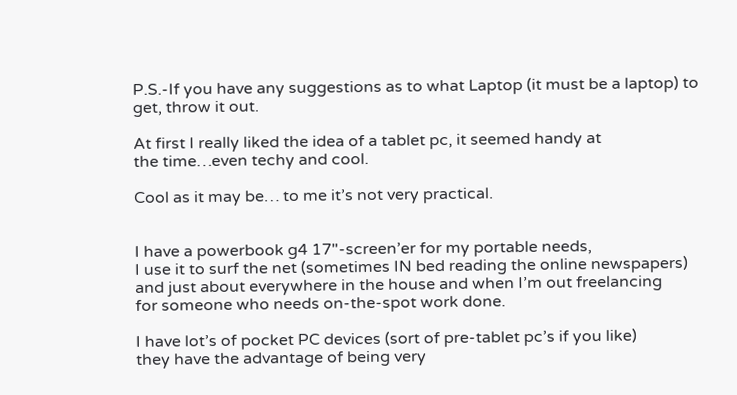P.S.-If you have any suggestions as to what Laptop (it must be a laptop) to get, throw it out.

At first I really liked the idea of a tablet pc, it seemed handy at
the time…even techy and cool.

Cool as it may be… to me it’s not very practical.


I have a powerbook g4 17"-screen’er for my portable needs,
I use it to surf the net (sometimes IN bed reading the online newspapers)
and just about everywhere in the house and when I’m out freelancing
for someone who needs on-the-spot work done.

I have lot’s of pocket PC devices (sort of pre-tablet pc’s if you like)
they have the advantage of being very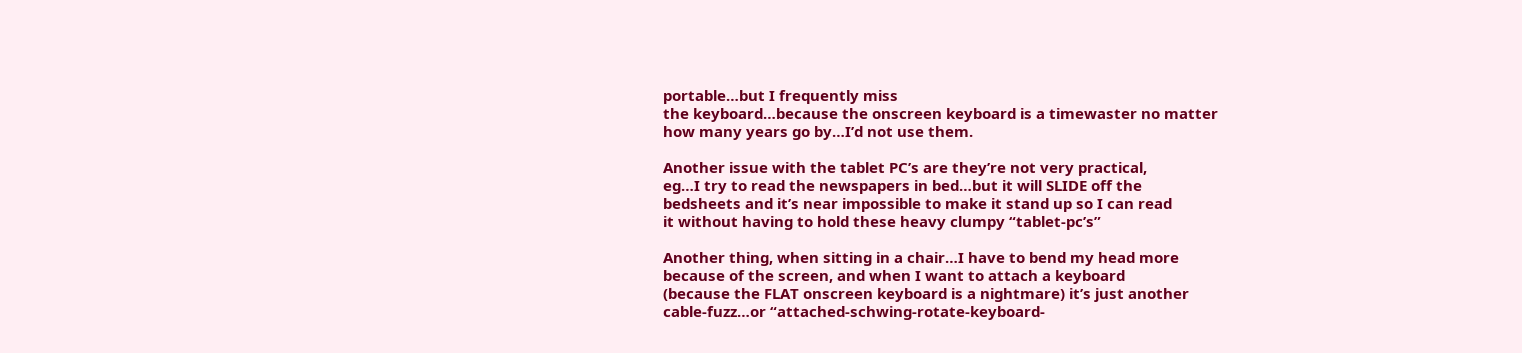portable…but I frequently miss
the keyboard…because the onscreen keyboard is a timewaster no matter
how many years go by…I’d not use them.

Another issue with the tablet PC’s are they’re not very practical,
eg…I try to read the newspapers in bed…but it will SLIDE off the
bedsheets and it’s near impossible to make it stand up so I can read
it without having to hold these heavy clumpy “tablet-pc’s”

Another thing, when sitting in a chair…I have to bend my head more
because of the screen, and when I want to attach a keyboard
(because the FLAT onscreen keyboard is a nightmare) it’s just another
cable-fuzz…or “attached-schwing-rotate-keyboard-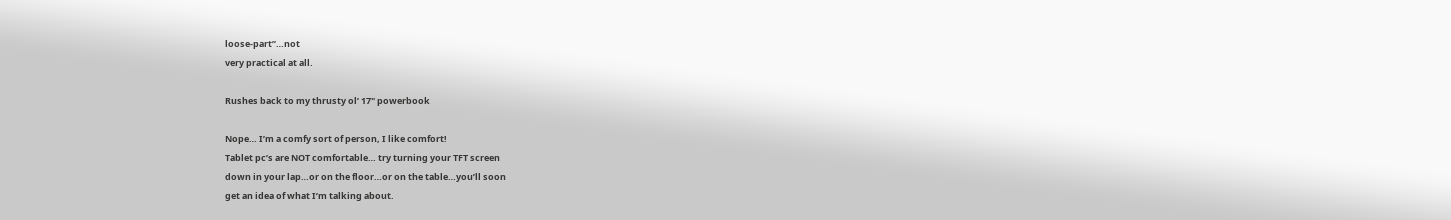loose-part”…not
very practical at all.

Rushes back to my thrusty ol’ 17" powerbook

Nope… I’m a comfy sort of person, I like comfort!
Tablet pc’s are NOT comfortable… try turning your TFT screen
down in your lap…or on the floor…or on the table…you’ll soon
get an idea of what I’m talking about.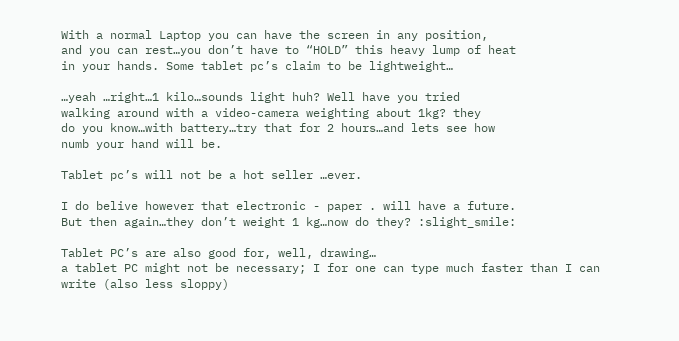With a normal Laptop you can have the screen in any position,
and you can rest…you don’t have to “HOLD” this heavy lump of heat
in your hands. Some tablet pc’s claim to be lightweight…

…yeah …right…1 kilo…sounds light huh? Well have you tried
walking around with a video-camera weighting about 1kg? they
do you know…with battery…try that for 2 hours…and lets see how
numb your hand will be.

Tablet pc’s will not be a hot seller …ever.

I do belive however that electronic - paper . will have a future.
But then again…they don’t weight 1 kg…now do they? :slight_smile:

Tablet PC’s are also good for, well, drawing…
a tablet PC might not be necessary; I for one can type much faster than I can write (also less sloppy)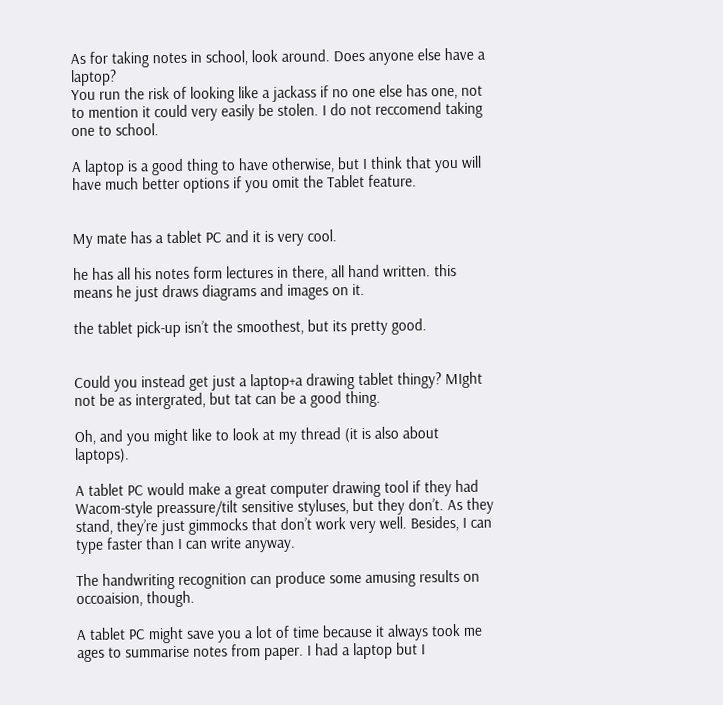As for taking notes in school, look around. Does anyone else have a laptop?
You run the risk of looking like a jackass if no one else has one, not to mention it could very easily be stolen. I do not reccomend taking one to school.

A laptop is a good thing to have otherwise, but I think that you will have much better options if you omit the Tablet feature.


My mate has a tablet PC and it is very cool.

he has all his notes form lectures in there, all hand written. this means he just draws diagrams and images on it.

the tablet pick-up isn’t the smoothest, but its pretty good.


Could you instead get just a laptop+a drawing tablet thingy? MIght not be as intergrated, but tat can be a good thing.

Oh, and you might like to look at my thread (it is also about laptops).

A tablet PC would make a great computer drawing tool if they had Wacom-style preassure/tilt sensitive styluses, but they don’t. As they stand, they’re just gimmocks that don’t work very well. Besides, I can type faster than I can write anyway.

The handwriting recognition can produce some amusing results on occoaision, though.

A tablet PC might save you a lot of time because it always took me ages to summarise notes from paper. I had a laptop but I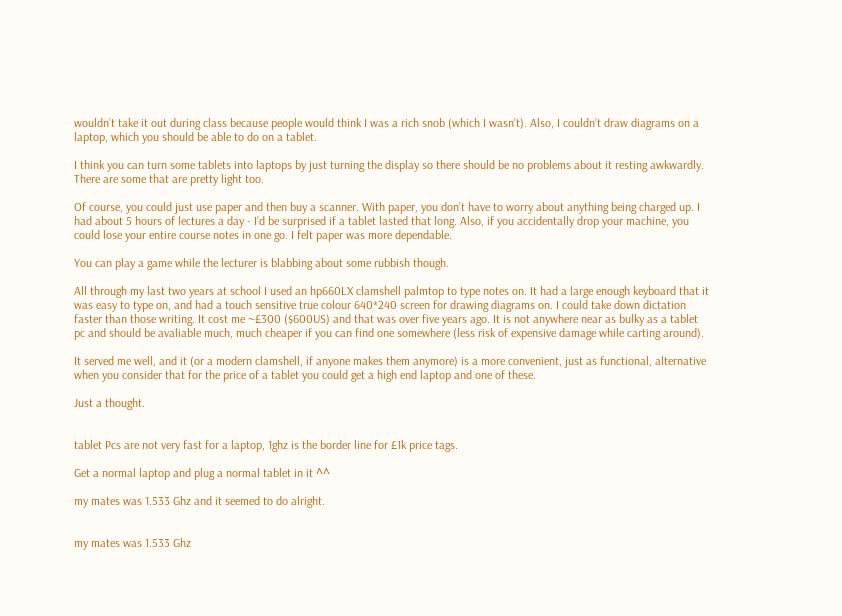wouldn’t take it out during class because people would think I was a rich snob (which I wasn’t). Also, I couldn’t draw diagrams on a laptop, which you should be able to do on a tablet.

I think you can turn some tablets into laptops by just turning the display so there should be no problems about it resting awkwardly. There are some that are pretty light too.

Of course, you could just use paper and then buy a scanner. With paper, you don’t have to worry about anything being charged up. I had about 5 hours of lectures a day - I’d be surprised if a tablet lasted that long. Also, if you accidentally drop your machine, you could lose your entire course notes in one go. I felt paper was more dependable.

You can play a game while the lecturer is blabbing about some rubbish though.

All through my last two years at school I used an hp660LX clamshell palmtop to type notes on. It had a large enough keyboard that it was easy to type on, and had a touch sensitive true colour 640*240 screen for drawing diagrams on. I could take down dictation faster than those writing. It cost me ~£300 ($600US) and that was over five years ago. It is not anywhere near as bulky as a tablet pc and should be avaliable much, much cheaper if you can find one somewhere (less risk of expensive damage while carting around).

It served me well, and it (or a modern clamshell, if anyone makes them anymore) is a more convenient, just as functional, alternative when you consider that for the price of a tablet you could get a high end laptop and one of these.

Just a thought.


tablet Pcs are not very fast for a laptop, 1ghz is the border line for £1k price tags.

Get a normal laptop and plug a normal tablet in it ^^

my mates was 1.533 Ghz and it seemed to do alright.


my mates was 1.533 Ghz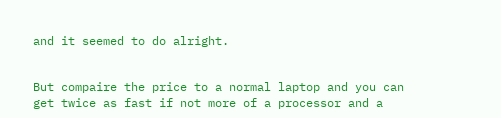and it seemed to do alright.


But compaire the price to a normal laptop and you can get twice as fast if not more of a processor and a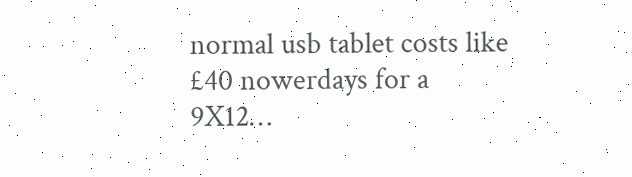normal usb tablet costs like £40 nowerdays for a 9X12…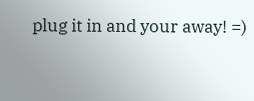plug it in and your away! =)